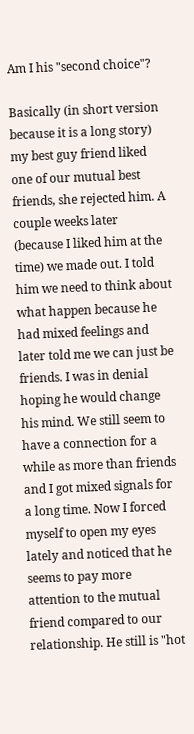Am I his "second choice"?

Basically (in short version because it is a long story) my best guy friend liked one of our mutual best friends, she rejected him. A couple weeks later (because I liked him at the time) we made out. I told him we need to think about what happen because he had mixed feelings and later told me we can just be friends. I was in denial hoping he would change his mind. We still seem to have a connection for a while as more than friends and I got mixed signals for a long time. Now I forced myself to open my eyes lately and noticed that he seems to pay more attention to the mutual friend compared to our relationship. He still is "hot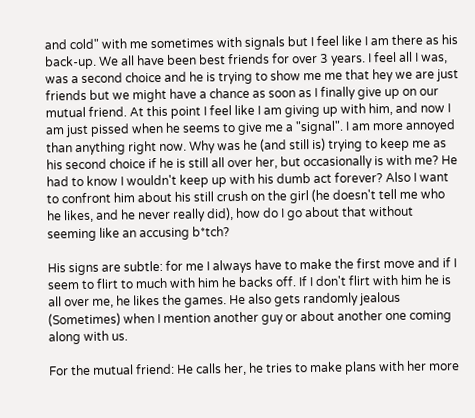and cold" with me sometimes with signals but I feel like I am there as his back-up. We all have been best friends for over 3 years. I feel all I was, was a second choice and he is trying to show me me that hey we are just friends but we might have a chance as soon as I finally give up on our mutual friend. At this point I feel like I am giving up with him, and now I am just pissed when he seems to give me a "signal". I am more annoyed than anything right now. Why was he (and still is) trying to keep me as his second choice if he is still all over her, but occasionally is with me? He had to know I wouldn't keep up with his dumb act forever? Also I want to confront him about his still crush on the girl (he doesn't tell me who he likes, and he never really did), how do I go about that without seeming like an accusing b*tch?

His signs are subtle: for me I always have to make the first move and if I seem to flirt to much with him he backs off. If I don't flirt with him he is all over me, he likes the games. He also gets randomly jealous (Sometimes) when I mention another guy or about another one coming along with us.

For the mutual friend: He calls her, he tries to make plans with her more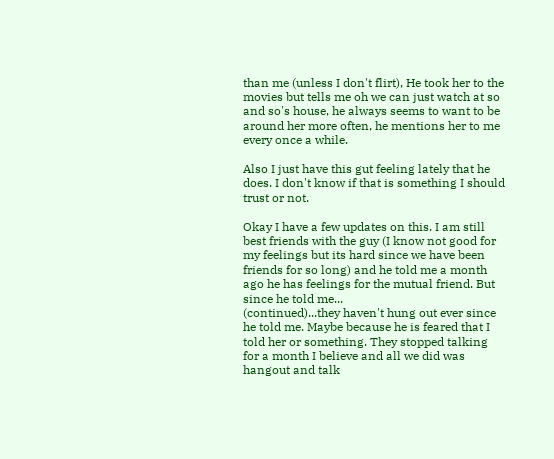than me (unless I don't flirt), He took her to the movies but tells me oh we can just watch at so and so's house, he always seems to want to be around her more often, he mentions her to me every once a while.

Also I just have this gut feeling lately that he does. I don't know if that is something I should trust or not.

Okay I have a few updates on this. I am still best friends with the guy (I know not good for my feelings but its hard since we have been friends for so long) and he told me a month ago he has feelings for the mutual friend. But since he told me...
(continued)...they haven't hung out ever since he told me. Maybe because he is feared that I told her or something. They stopped talking for a month I believe and all we did was hangout and talk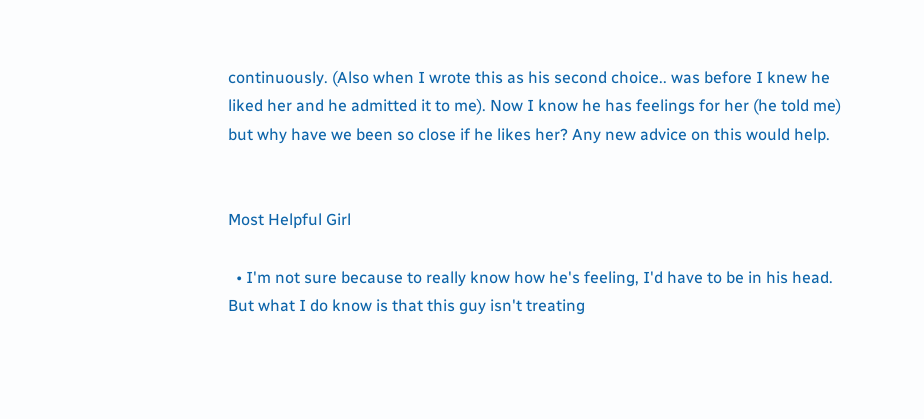continuously. (Also when I wrote this as his second choice.. was before I knew he liked her and he admitted it to me). Now I know he has feelings for her (he told me) but why have we been so close if he likes her? Any new advice on this would help.


Most Helpful Girl

  • I'm not sure because to really know how he's feeling, I'd have to be in his head. But what I do know is that this guy isn't treating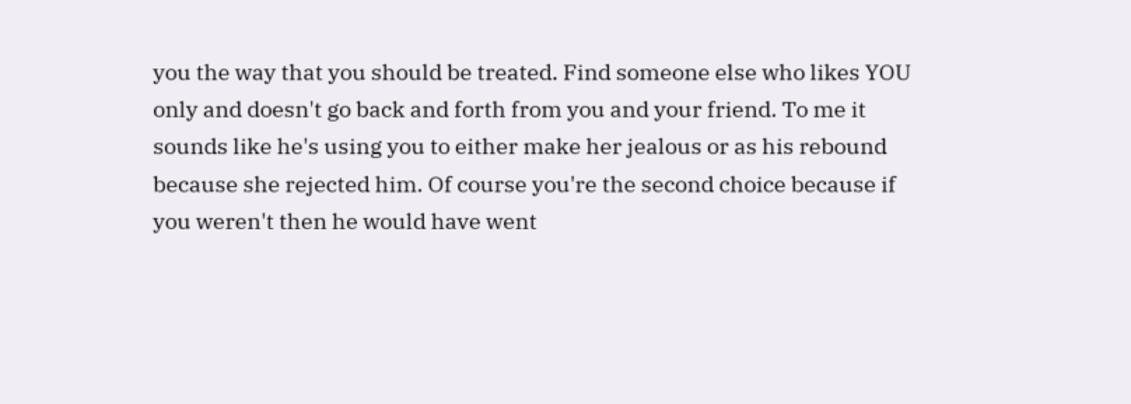you the way that you should be treated. Find someone else who likes YOU only and doesn't go back and forth from you and your friend. To me it sounds like he's using you to either make her jealous or as his rebound because she rejected him. Of course you're the second choice because if you weren't then he would have went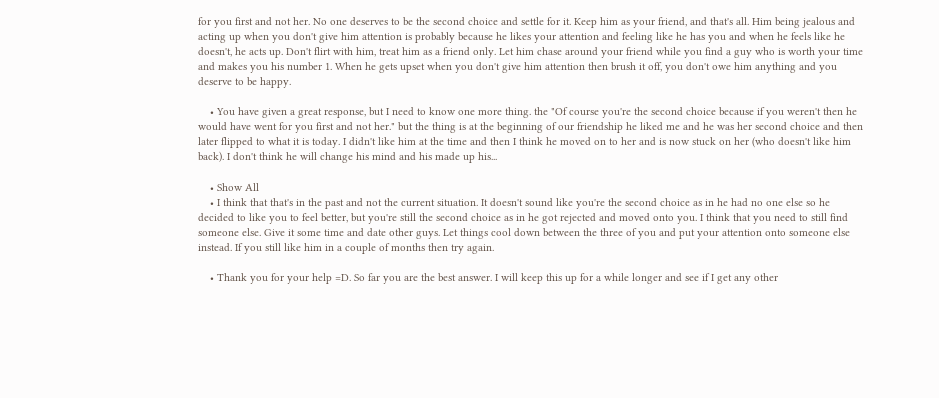for you first and not her. No one deserves to be the second choice and settle for it. Keep him as your friend, and that's all. Him being jealous and acting up when you don't give him attention is probably because he likes your attention and feeling like he has you and when he feels like he doesn't, he acts up. Don't flirt with him, treat him as a friend only. Let him chase around your friend while you find a guy who is worth your time and makes you his number 1. When he gets upset when you don't give him attention then brush it off, you don't owe him anything and you deserve to be happy.

    • You have given a great response, but I need to know one more thing. the "Of course you're the second choice because if you weren't then he would have went for you first and not her." but the thing is at the beginning of our friendship he liked me and he was her second choice and then later flipped to what it is today. I didn't like him at the time and then I think he moved on to her and is now stuck on her (who doesn't like him back). I don't think he will change his mind and his made up his...

    • Show All
    • I think that that's in the past and not the current situation. It doesn't sound like you're the second choice as in he had no one else so he decided to like you to feel better, but you're still the second choice as in he got rejected and moved onto you. I think that you need to still find someone else. Give it some time and date other guys. Let things cool down between the three of you and put your attention onto someone else instead. If you still like him in a couple of months then try again.

    • Thank you for your help =D. So far you are the best answer. I will keep this up for a while longer and see if I get any other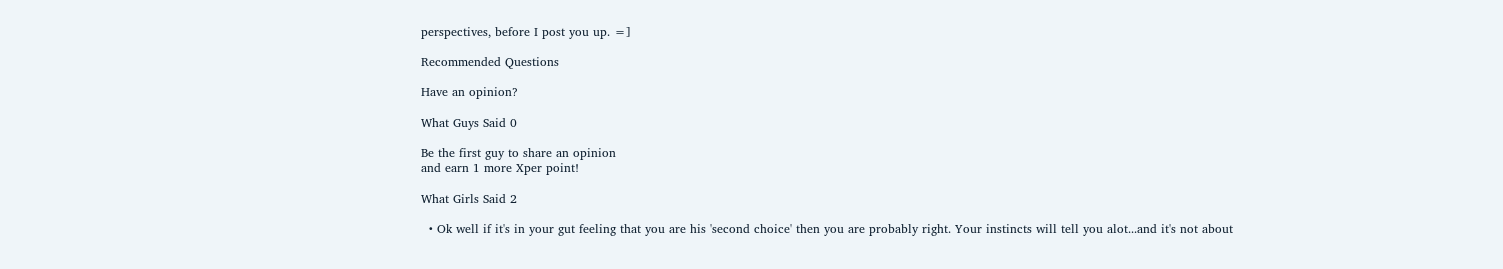perspectives, before I post you up. =]

Recommended Questions

Have an opinion?

What Guys Said 0

Be the first guy to share an opinion
and earn 1 more Xper point!

What Girls Said 2

  • Ok well if it's in your gut feeling that you are his 'second choice' then you are probably right. Your instincts will tell you alot...and it's not about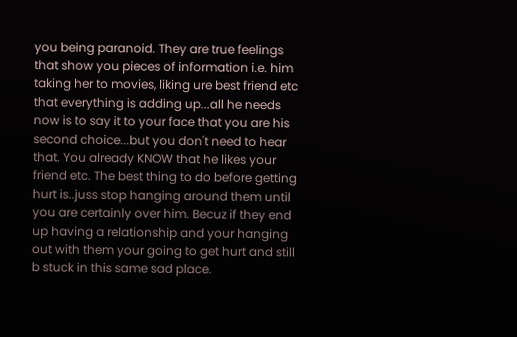you being paranoid. They are true feelings that show you pieces of information i.e. him taking her to movies, liking ure best friend etc that everything is adding up...all he needs now is to say it to your face that you are his second choice...but you don't need to hear that. You already KNOW that he likes your friend etc. The best thing to do before getting hurt is..juss stop hanging around them until you are certainly over him. Becuz if they end up having a relationship and your hanging out with them your going to get hurt and still b stuck in this same sad place.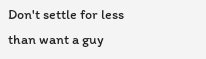Don't settle for less than want a guy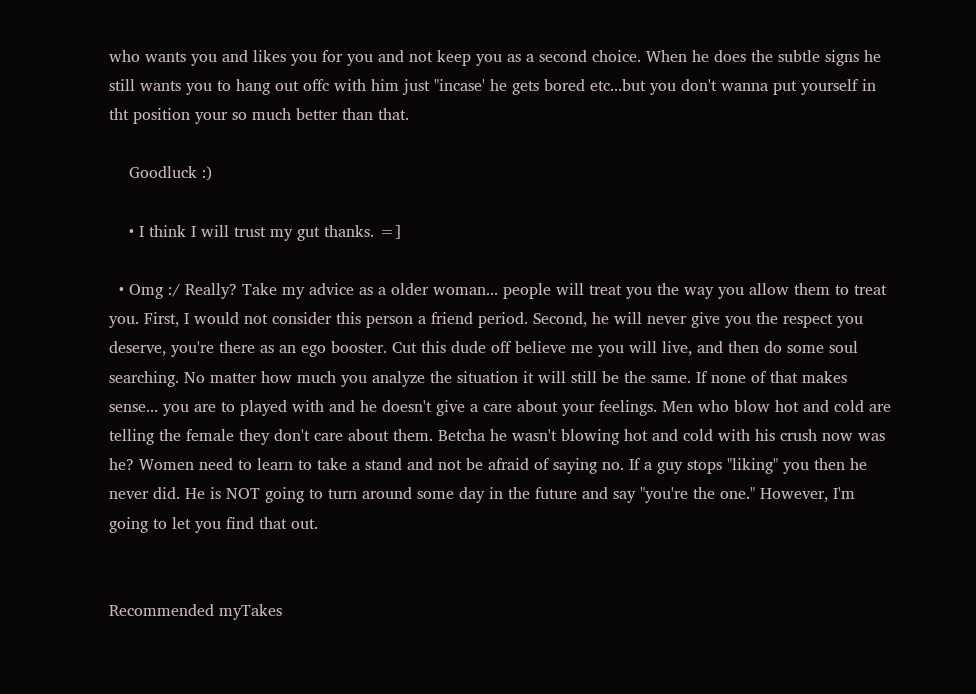who wants you and likes you for you and not keep you as a second choice. When he does the subtle signs he still wants you to hang out offc with him just "incase' he gets bored etc...but you don't wanna put yourself in tht position your so much better than that.

    Goodluck :)

    • I think I will trust my gut thanks. =]

  • Omg :/ Really? Take my advice as a older woman... people will treat you the way you allow them to treat you. First, I would not consider this person a friend period. Second, he will never give you the respect you deserve, you're there as an ego booster. Cut this dude off believe me you will live, and then do some soul searching. No matter how much you analyze the situation it will still be the same. If none of that makes sense... you are to played with and he doesn't give a care about your feelings. Men who blow hot and cold are telling the female they don't care about them. Betcha he wasn't blowing hot and cold with his crush now was he? Women need to learn to take a stand and not be afraid of saying no. If a guy stops "liking" you then he never did. He is NOT going to turn around some day in the future and say "you're the one." However, I'm going to let you find that out.


Recommended myTakes